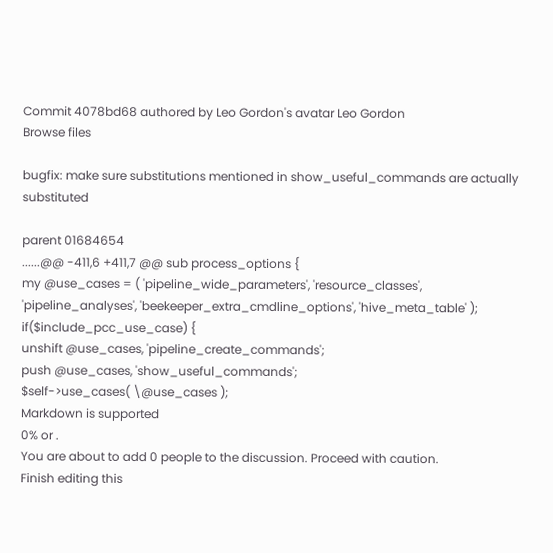Commit 4078bd68 authored by Leo Gordon's avatar Leo Gordon
Browse files

bugfix: make sure substitutions mentioned in show_useful_commands are actually substituted

parent 01684654
......@@ -411,6 +411,7 @@ sub process_options {
my @use_cases = ( 'pipeline_wide_parameters', 'resource_classes', 'pipeline_analyses', 'beekeeper_extra_cmdline_options', 'hive_meta_table' );
if($include_pcc_use_case) {
unshift @use_cases, 'pipeline_create_commands';
push @use_cases, 'show_useful_commands';
$self->use_cases( \@use_cases );
Markdown is supported
0% or .
You are about to add 0 people to the discussion. Proceed with caution.
Finish editing this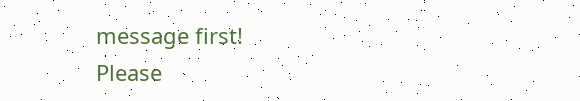message first!
Please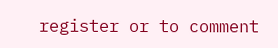register or to comment